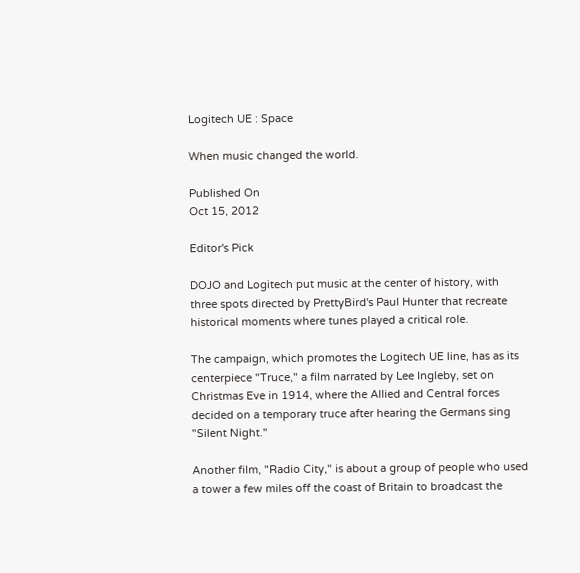Logitech UE : Space

When music changed the world.

Published On
Oct 15, 2012

Editor's Pick

DOJO and Logitech put music at the center of history, with three spots directed by PrettyBird's Paul Hunter that recreate historical moments where tunes played a critical role.

The campaign, which promotes the Logitech UE line, has as its centerpiece "Truce," a film narrated by Lee Ingleby, set on Christmas Eve in 1914, where the Allied and Central forces decided on a temporary truce after hearing the Germans sing "Silent Night."

Another film, "Radio City," is about a group of people who used a tower a few miles off the coast of Britain to broadcast the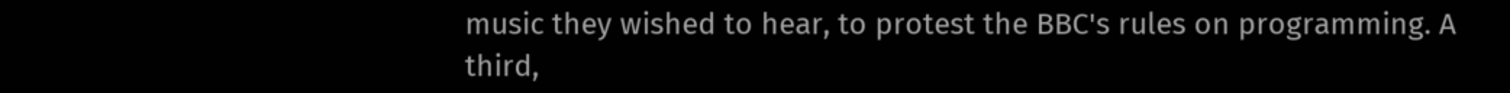music they wished to hear, to protest the BBC's rules on programming. A third,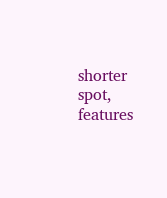shorter spot, features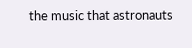the music that astronauts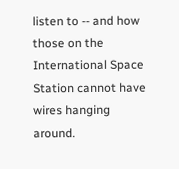listen to -- and how those on the International Space Station cannot have wires hanging around.